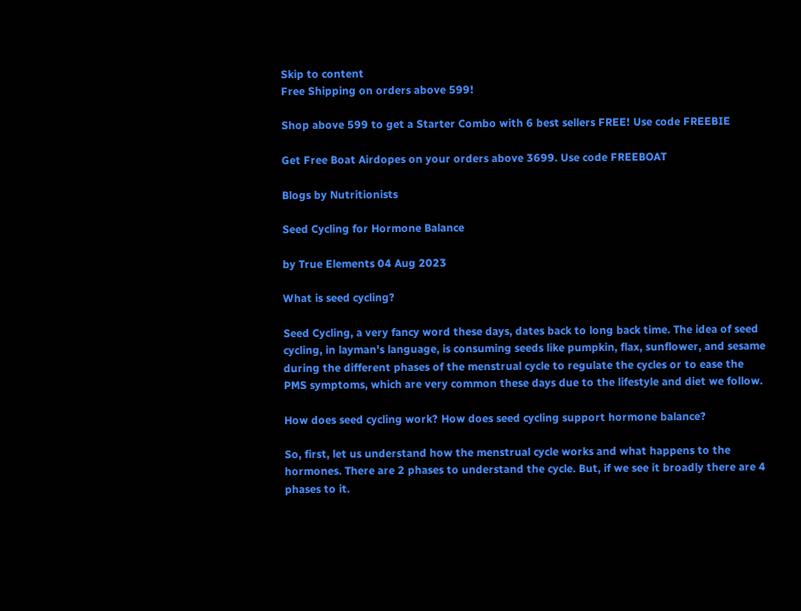Skip to content
Free Shipping on orders above 599!

Shop above 599 to get a Starter Combo with 6 best sellers FREE! Use code FREEBIE

Get Free Boat Airdopes on your orders above 3699. Use code FREEBOAT

Blogs by Nutritionists

Seed Cycling for Hormone Balance

by True Elements 04 Aug 2023

What is seed cycling?

Seed Cycling, a very fancy word these days, dates back to long back time. The idea of seed cycling, in layman's language, is consuming seeds like pumpkin, flax, sunflower, and sesame during the different phases of the menstrual cycle to regulate the cycles or to ease the PMS symptoms, which are very common these days due to the lifestyle and diet we follow.

How does seed cycling work? How does seed cycling support hormone balance?

So, first, let us understand how the menstrual cycle works and what happens to the hormones. There are 2 phases to understand the cycle. But, if we see it broadly there are 4 phases to it.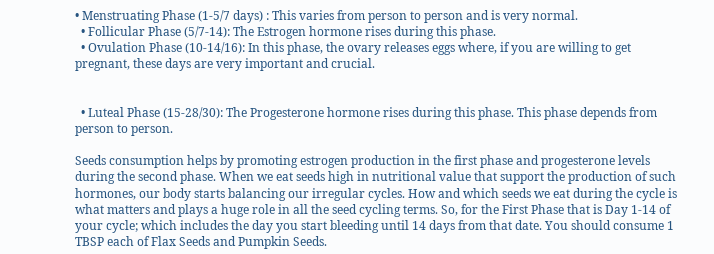• Menstruating Phase (1-5/7 days) : This varies from person to person and is very normal.
  • Follicular Phase (5/7-14): The Estrogen hormone rises during this phase.
  • Ovulation Phase (10-14/16): In this phase, the ovary releases eggs where, if you are willing to get pregnant, these days are very important and crucial.


  • Luteal Phase (15-28/30): The Progesterone hormone rises during this phase. This phase depends from person to person.

Seeds consumption helps by promoting estrogen production in the first phase and progesterone levels during the second phase. When we eat seeds high in nutritional value that support the production of such hormones, our body starts balancing our irregular cycles. How and which seeds we eat during the cycle is what matters and plays a huge role in all the seed cycling terms. So, for the First Phase that is Day 1-14 of your cycle; which includes the day you start bleeding until 14 days from that date. You should consume 1 TBSP each of Flax Seeds and Pumpkin Seeds.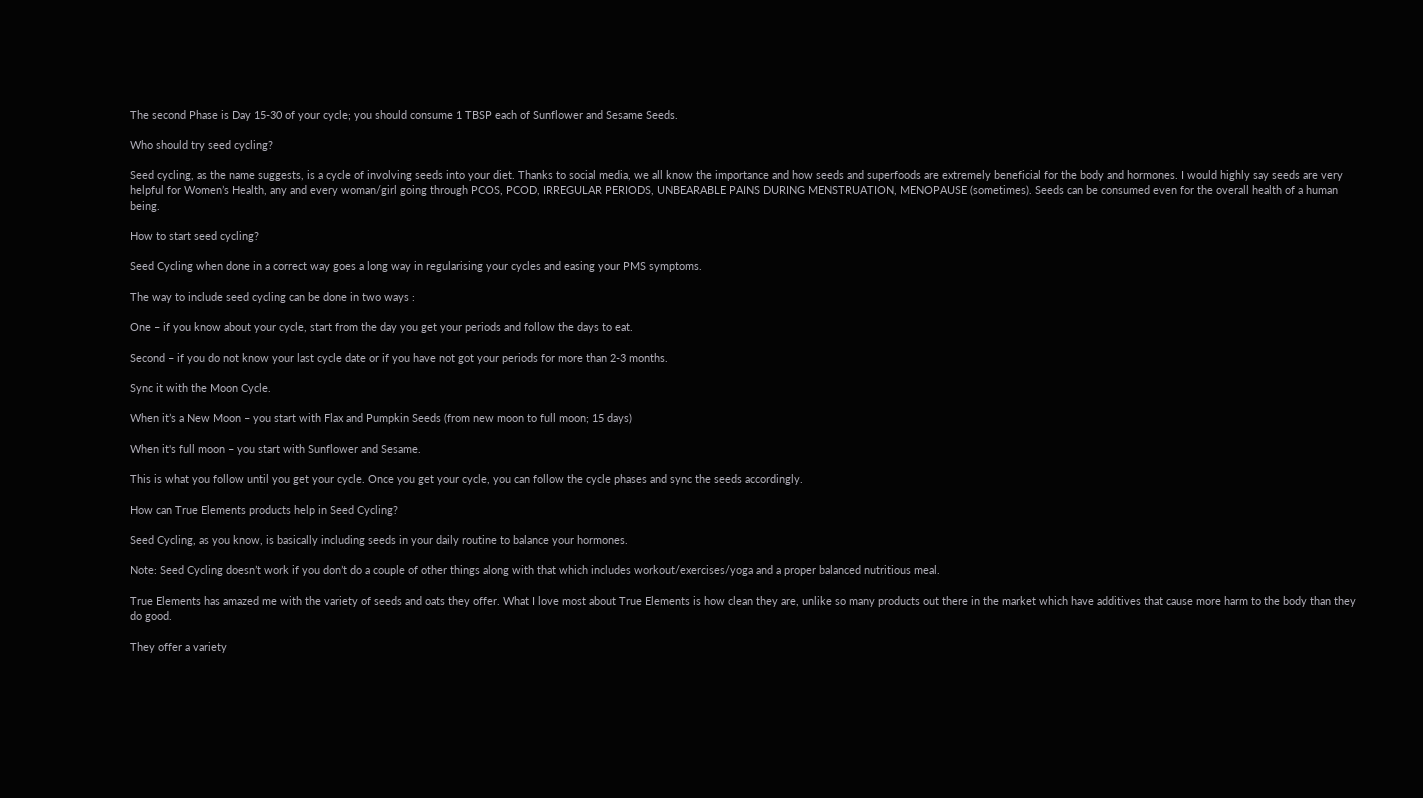The second Phase is Day 15-30 of your cycle; you should consume 1 TBSP each of Sunflower and Sesame Seeds.

Who should try seed cycling?

Seed cycling, as the name suggests, is a cycle of involving seeds into your diet. Thanks to social media, we all know the importance and how seeds and superfoods are extremely beneficial for the body and hormones. I would highly say seeds are very helpful for Women’s Health, any and every woman/girl going through PCOS, PCOD, IRREGULAR PERIODS, UNBEARABLE PAINS DURING MENSTRUATION, MENOPAUSE (sometimes). Seeds can be consumed even for the overall health of a human being.

How to start seed cycling?

Seed Cycling when done in a correct way goes a long way in regularising your cycles and easing your PMS symptoms.

The way to include seed cycling can be done in two ways :

One – if you know about your cycle, start from the day you get your periods and follow the days to eat.

Second – if you do not know your last cycle date or if you have not got your periods for more than 2-3 months.

Sync it with the Moon Cycle.

When it’s a New Moon – you start with Flax and Pumpkin Seeds (from new moon to full moon; 15 days)

When it's full moon – you start with Sunflower and Sesame.

This is what you follow until you get your cycle. Once you get your cycle, you can follow the cycle phases and sync the seeds accordingly.

How can True Elements products help in Seed Cycling?

Seed Cycling, as you know, is basically including seeds in your daily routine to balance your hormones.

Note: Seed Cycling doesn’t work if you don’t do a couple of other things along with that which includes workout/exercises/yoga and a proper balanced nutritious meal.

True Elements has amazed me with the variety of seeds and oats they offer. What I love most about True Elements is how clean they are, unlike so many products out there in the market which have additives that cause more harm to the body than they do good.

They offer a variety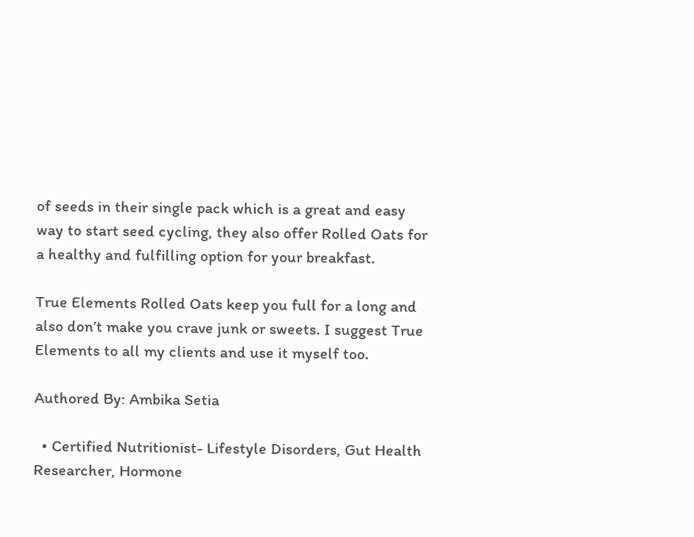of seeds in their single pack which is a great and easy way to start seed cycling, they also offer Rolled Oats for a healthy and fulfilling option for your breakfast.

True Elements Rolled Oats keep you full for a long and also don’t make you crave junk or sweets. I suggest True Elements to all my clients and use it myself too.

Authored By: Ambika Setia

  • Certified Nutritionist- Lifestyle Disorders, Gut Health Researcher, Hormone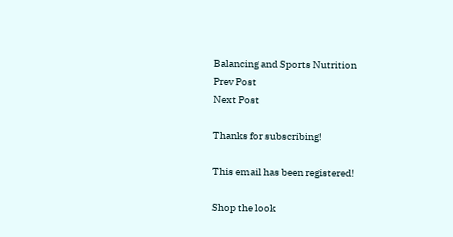Balancing and Sports Nutrition
Prev Post
Next Post

Thanks for subscribing!

This email has been registered!

Shop the look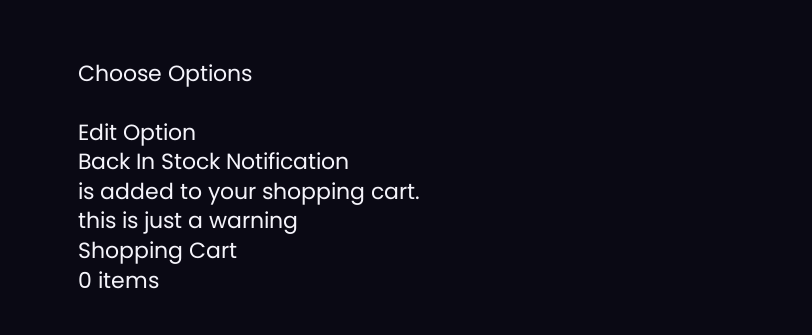Choose Options

Edit Option
Back In Stock Notification
is added to your shopping cart.
this is just a warning
Shopping Cart
0 items